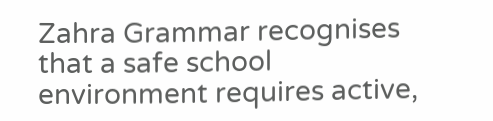Zahra Grammar recognises that a safe school environment requires active,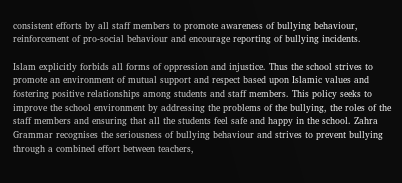consistent efforts by all staff members to promote awareness of bullying behaviour, reinforcement of pro-social behaviour and encourage reporting of bullying incidents.

Islam explicitly forbids all forms of oppression and injustice. Thus the school strives to promote an environment of mutual support and respect based upon Islamic values and fostering positive relationships among students and staff members. This policy seeks to improve the school environment by addressing the problems of the bullying, the roles of the staff members and ensuring that all the students feel safe and happy in the school. Zahra Grammar recognises the seriousness of bullying behaviour and strives to prevent bullying through a combined effort between teachers,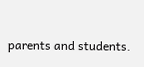parents and students.